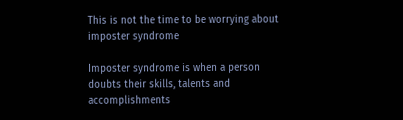This is not the time to be worrying about imposter syndrome

Imposter syndrome is when a person doubts their skills, talents and accomplishments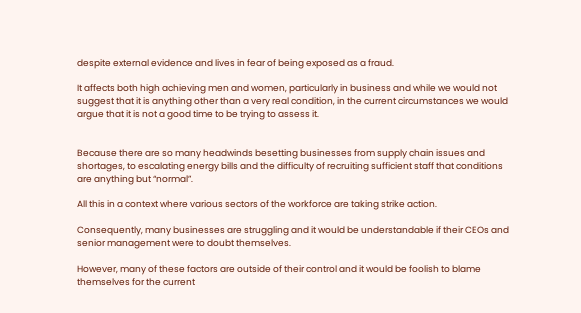despite external evidence and lives in fear of being exposed as a fraud.

It affects both high achieving men and women, particularly in business and while we would not suggest that it is anything other than a very real condition, in the current circumstances we would argue that it is not a good time to be trying to assess it.


Because there are so many headwinds besetting businesses from supply chain issues and shortages, to escalating energy bills and the difficulty of recruiting sufficient staff that conditions are anything but “normal”.

All this in a context where various sectors of the workforce are taking strike action.

Consequently, many businesses are struggling and it would be understandable if their CEOs and senior management were to doubt themselves.

However, many of these factors are outside of their control and it would be foolish to blame themselves for the current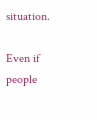situation.

Even if people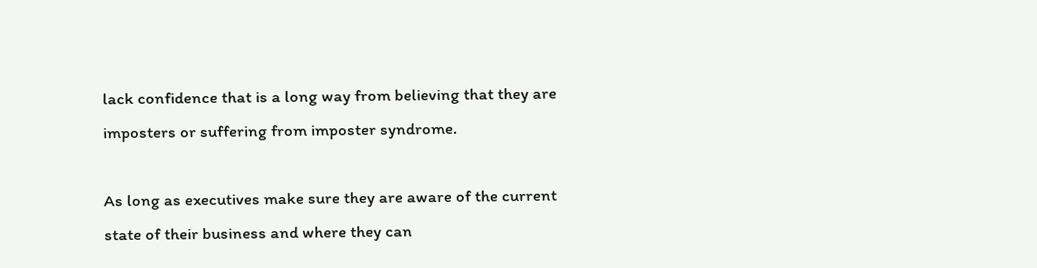lack confidence that is a long way from believing that they are imposters or suffering from imposter syndrome.

As long as executives make sure they are aware of the current state of their business and where they can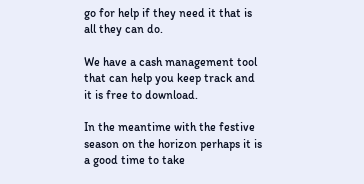go for help if they need it that is all they can do.

We have a cash management tool that can help you keep track and it is free to download.

In the meantime with the festive season on the horizon perhaps it is a good time to take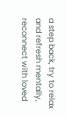a step back, try to relax and refresh mentally, reconnect with loved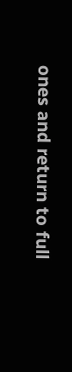ones and return to full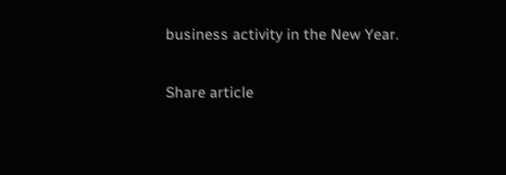business activity in the New Year.

Share article